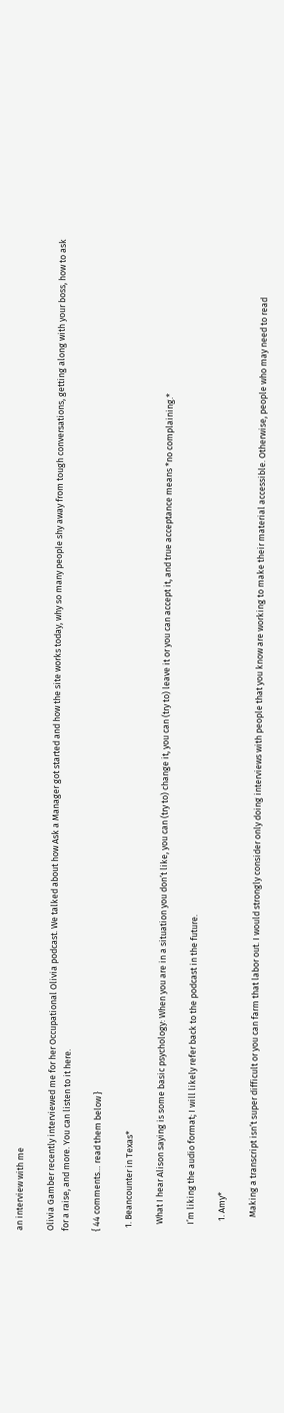an interview with me

Olivia Gamber recently interviewed me for her Occupational Olivia podcast. We talked about how Ask a Manager got started and how the site works today, why so many people shy away from tough conversations, getting along with your boss, how to ask for a raise, and more. You can listen to it here.

{ 44 comments… read them below }

  1. Beancounter in Texas*

    What I hear Alison saying is some basic psychology: When you are in a situation you don’t like, you can (try to) change it, you can (try to) leave it or you can accept it, and true acceptance means *no complaining.*

    I’m liking the audio format; I will likely refer back to the podcast in the future.

      1. Amy*

        Making a transcript isn’t super difficult or you can farm that labor out. I would strongly consider only doing interviews with people that you know are working to make their material accessible. Otherwise, people who may need to read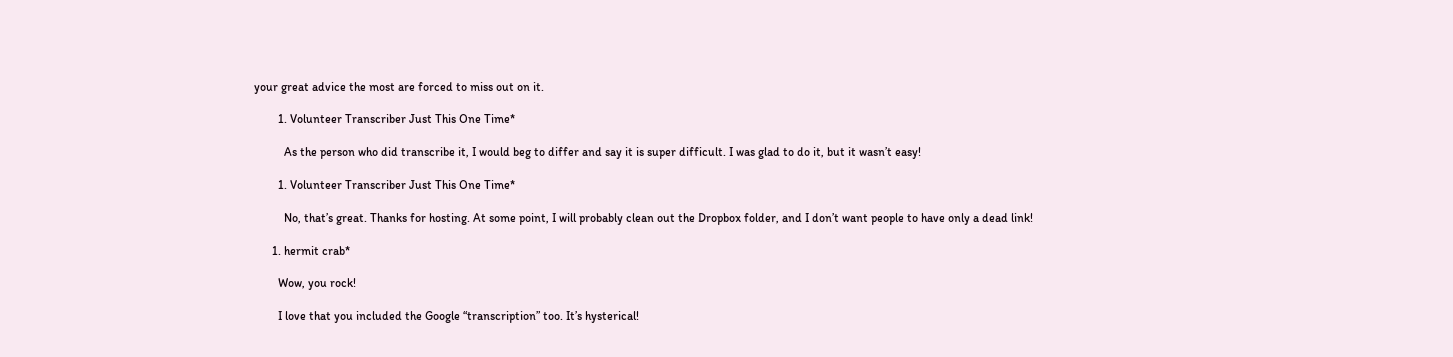your great advice the most are forced to miss out on it.

        1. Volunteer Transcriber Just This One Time*

          As the person who did transcribe it, I would beg to differ and say it is super difficult. I was glad to do it, but it wasn’t easy!

        1. Volunteer Transcriber Just This One Time*

          No, that’s great. Thanks for hosting. At some point, I will probably clean out the Dropbox folder, and I don’t want people to have only a dead link!

      1. hermit crab*

        Wow, you rock!

        I love that you included the Google “transcription” too. It’s hysterical!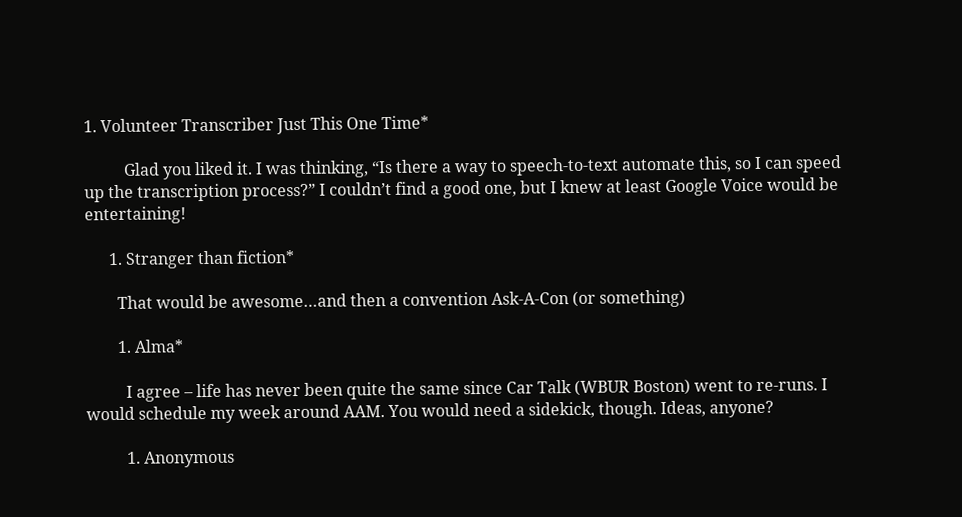1. Volunteer Transcriber Just This One Time*

          Glad you liked it. I was thinking, “Is there a way to speech-to-text automate this, so I can speed up the transcription process?” I couldn’t find a good one, but I knew at least Google Voice would be entertaining!

      1. Stranger than fiction*

        That would be awesome…and then a convention Ask-A-Con (or something)

        1. Alma*

          I agree – life has never been quite the same since Car Talk (WBUR Boston) went to re-runs. I would schedule my week around AAM. You would need a sidekick, though. Ideas, anyone?

          1. Anonymous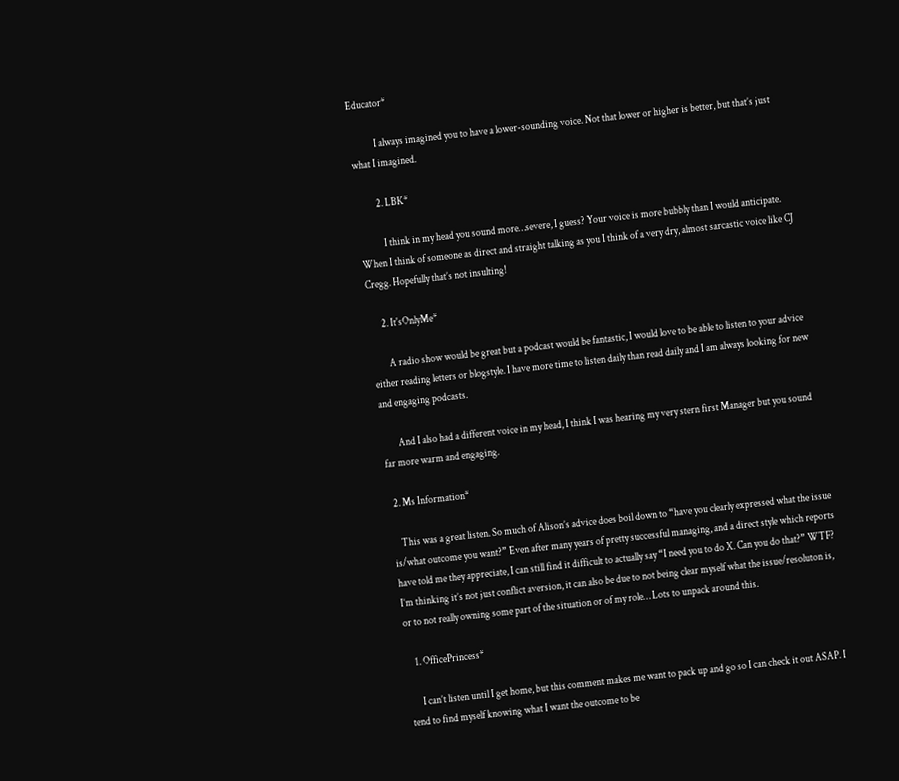Educator*

            I always imagined you to have a lower-sounding voice. Not that lower or higher is better, but that’s just what I imagined.

          2. LBK*

            I think in my head you sound more…severe, I guess? Your voice is more bubbly than I would anticipate. When I think of someone as direct and straight talking as you I think of a very dry, almost sarcastic voice like CJ Cregg. Hopefully that’s not insulting!

      2. It'sOnlyMe*

        A radio show would be great but a podcast would be fantastic, I would love to be able to listen to your advice either reading letters or blogstyle. I have more time to listen daily than read daily and I am always looking for new and engaging podcasts.

        And I also had a different voice in my head, I think I was hearing my very stern first Manager but you sound far more warm and engaging.

  2. Ms Information*

    This was a great listen. So much of Alison’s advice does boil down to “have you clearly expressed what the issue is/what outcome you want?” Even after many years of pretty successful managing, and a direct style which reports have told me they appreciate, I can still find it difficult to actually say “I need you to do X. Can you do that?” WTF? I’m thinking it’s not just conflict aversion, it can also be due to not being clear myself what the issue/resoluton is, or to not really owning some part of the situation or of my role… Lots to unpack around this.

    1. OfficePrincess*

      I can’t listen until I get home, but this comment makes me want to pack up and go so I can check it out ASAP. I tend to find myself knowing what I want the outcome to be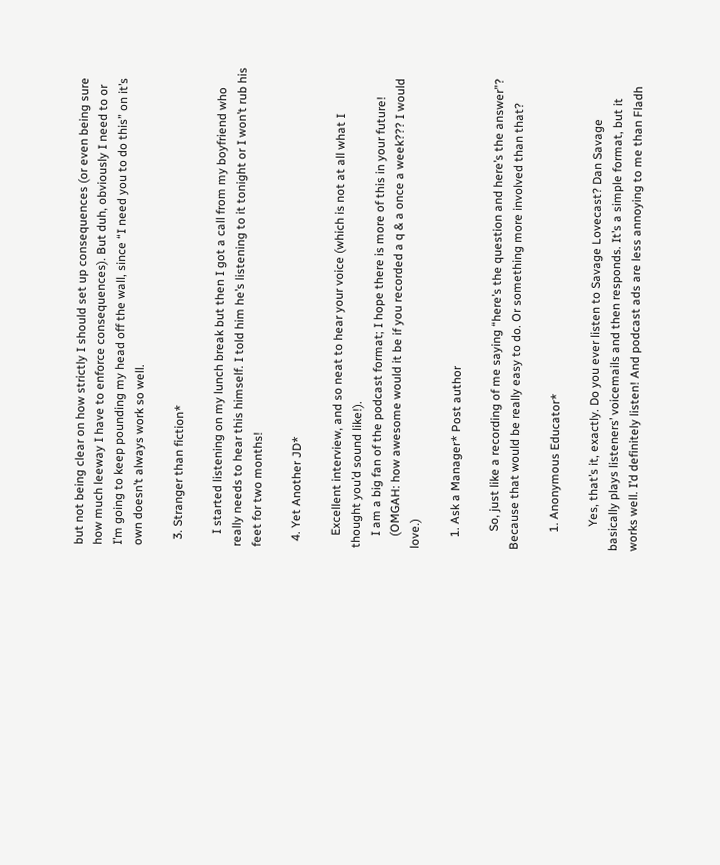but not being clear on how strictly I should set up consequences (or even being sure how much leeway I have to enforce consequences). But duh, obviously I need to or I’m going to keep pounding my head off the wall, since “I need you to do this” on it’s own doesn’t always work so well.

  3. Stranger than fiction*

    I started listening on my lunch break but then I got a call from my boyfriend who really needs to hear this himself. I told him he’s listening to it tonight or I won’t rub his feet for two months!

  4. Yet Another JD*

    Excellent interview, and so neat to hear your voice (which is not at all what I thought you’d sound like!).
    I am a big fan of the podcast format; I hope there is more of this in your future!
    (OMGAH: how awesome would it be if you recorded a q & a once a week??? I would love.)

    1. Ask a Manager* Post author

      So, just like a recording of me saying “here’s the question and here’s the answer”? Because that would be really easy to do. Or something more involved than that?

      1. Anonymous Educator*

        Yes, that’s it, exactly. Do you ever listen to Savage Lovecast? Dan Savage basically plays listeners’ voicemails and then responds. It’s a simple format, but it works well. I’d definitely listen! And podcast ads are less annoying to me than Fladh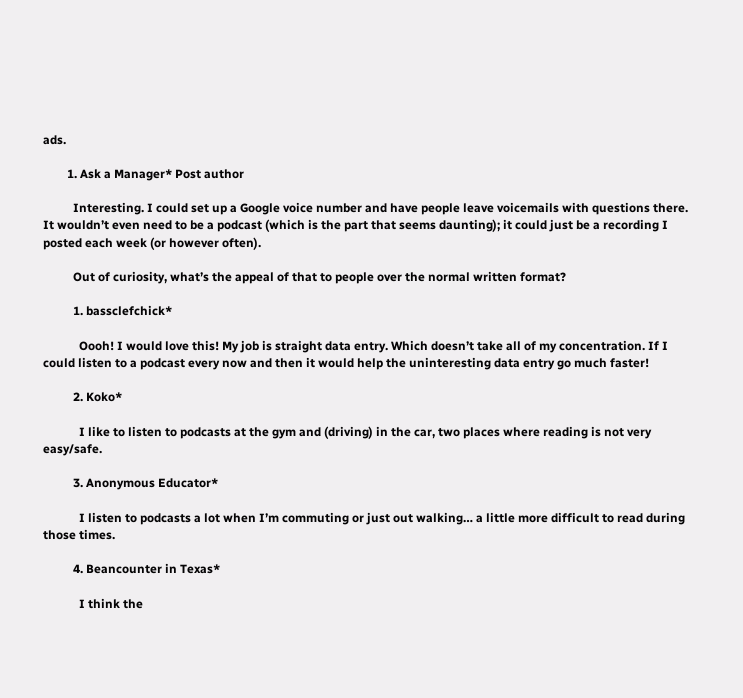ads.

        1. Ask a Manager* Post author

          Interesting. I could set up a Google voice number and have people leave voicemails with questions there. It wouldn’t even need to be a podcast (which is the part that seems daunting); it could just be a recording I posted each week (or however often).

          Out of curiosity, what’s the appeal of that to people over the normal written format?

          1. bassclefchick*

            Oooh! I would love this! My job is straight data entry. Which doesn’t take all of my concentration. If I could listen to a podcast every now and then it would help the uninteresting data entry go much faster!

          2. Koko*

            I like to listen to podcasts at the gym and (driving) in the car, two places where reading is not very easy/safe.

          3. Anonymous Educator*

            I listen to podcasts a lot when I’m commuting or just out walking… a little more difficult to read during those times.

          4. Beancounter in Texas*

            I think the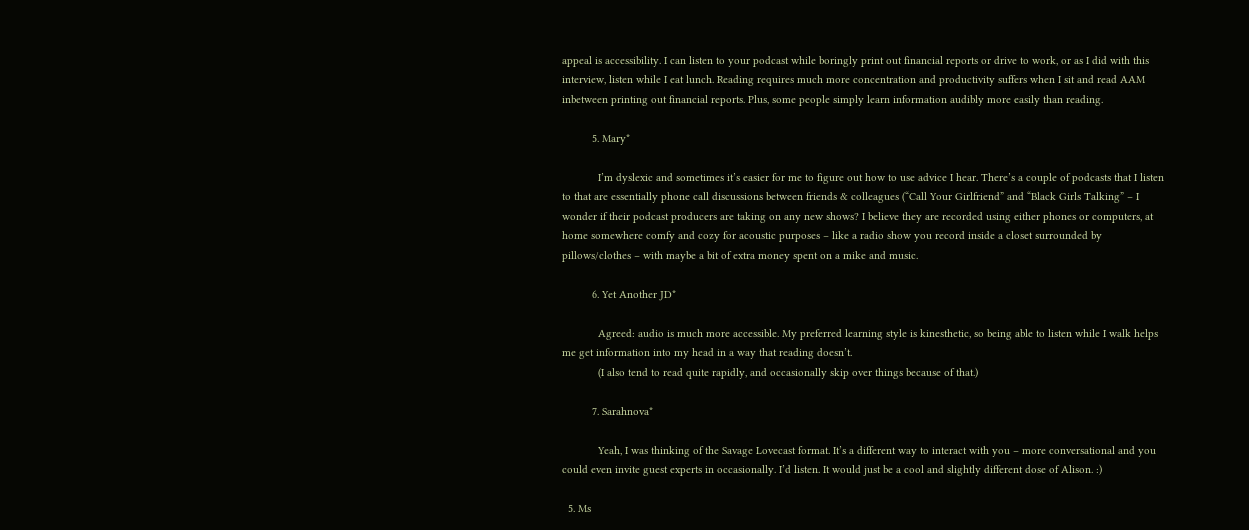appeal is accessibility. I can listen to your podcast while boringly print out financial reports or drive to work, or as I did with this interview, listen while I eat lunch. Reading requires much more concentration and productivity suffers when I sit and read AAM inbetween printing out financial reports. Plus, some people simply learn information audibly more easily than reading.

          5. Mary*

            I’m dyslexic and sometimes it’s easier for me to figure out how to use advice I hear. There’s a couple of podcasts that I listen to that are essentially phone call discussions between friends & colleagues (“Call Your Girlfriend” and “Black Girls Talking” – I wonder if their podcast producers are taking on any new shows? I believe they are recorded using either phones or computers, at home somewhere comfy and cozy for acoustic purposes – like a radio show you record inside a closet surrounded by pillows/clothes – with maybe a bit of extra money spent on a mike and music.

          6. Yet Another JD*

            Agreed: audio is much more accessible. My preferred learning style is kinesthetic, so being able to listen while I walk helps me get information into my head in a way that reading doesn’t.
            (I also tend to read quite rapidly, and occasionally skip over things because of that.)

          7. Sarahnova*

            Yeah, I was thinking of the Savage Lovecast format. It’s a different way to interact with you – more conversational and you could even invite guest experts in occasionally. I’d listen. It would just be a cool and slightly different dose of Alison. :)

  5. Ms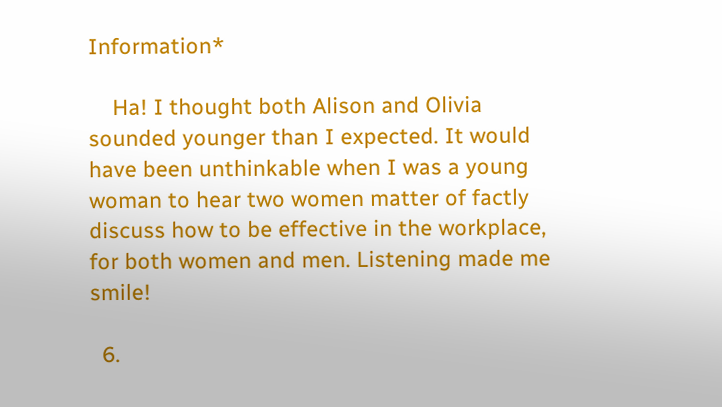Information*

    Ha! I thought both Alison and Olivia sounded younger than I expected. It would have been unthinkable when I was a young woman to hear two women matter of factly discuss how to be effective in the workplace, for both women and men. Listening made me smile!

  6.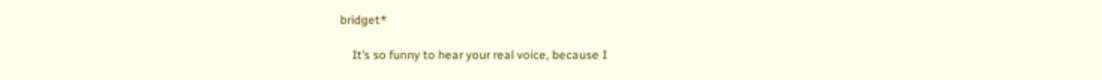bridget*

    It’s so funny to hear your real voice, because I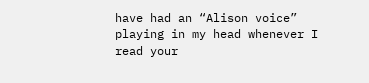have had an “Alison voice” playing in my head whenever I read your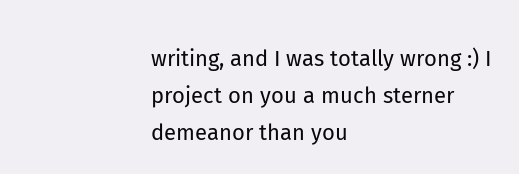writing, and I was totally wrong :) I project on you a much sterner demeanor than you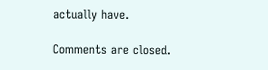actually have.

Comments are closed.